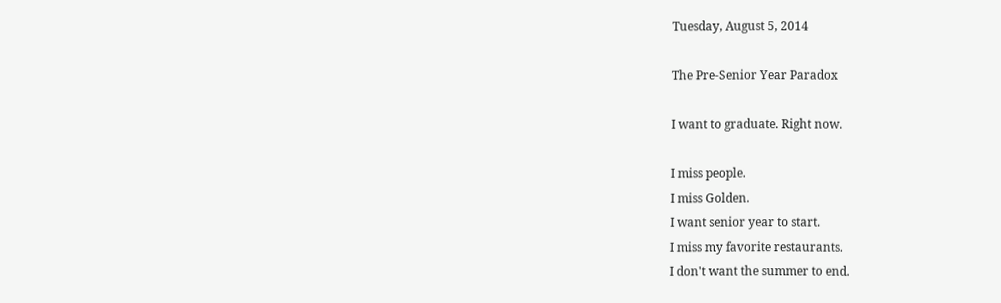Tuesday, August 5, 2014

The Pre-Senior Year Paradox

I want to graduate. Right now.

I miss people.
I miss Golden.
I want senior year to start.
I miss my favorite restaurants.
I don't want the summer to end.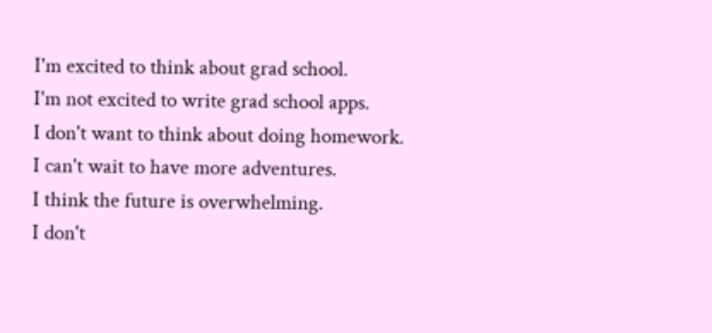I'm excited to think about grad school.
I'm not excited to write grad school apps.
I don't want to think about doing homework.
I can't wait to have more adventures.
I think the future is overwhelming.
I don't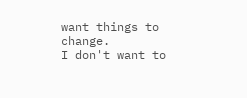want things to change.
I don't want to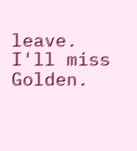leave.
I'll miss Golden.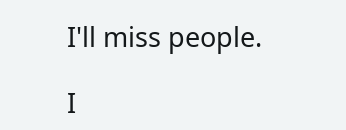I'll miss people.

I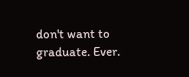don't want to graduate. Ever.